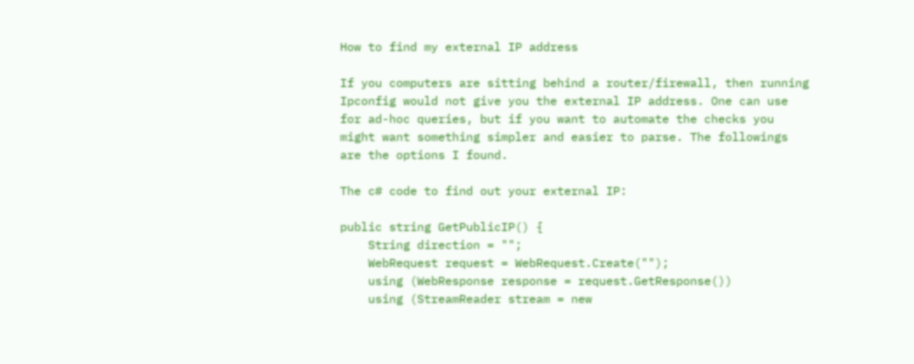How to find my external IP address

If you computers are sitting behind a router/firewall, then running Ipconfig would not give you the external IP address. One can use for ad-hoc queries, but if you want to automate the checks you might want something simpler and easier to parse. The followings are the options I found.

The c# code to find out your external IP:

public string GetPublicIP() {
    String direction = "";
    WebRequest request = WebRequest.Create("");
    using (WebResponse response = request.GetResponse())
    using (StreamReader stream = new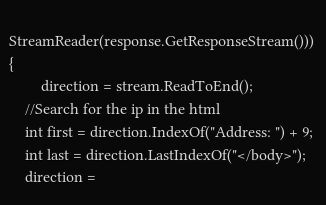StreamReader(response.GetResponseStream())) {
        direction = stream.ReadToEnd();
    //Search for the ip in the html
    int first = direction.IndexOf("Address: ") + 9;
    int last = direction.LastIndexOf("</body>");
    direction =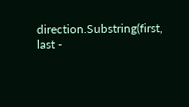direction.Substring(first, last -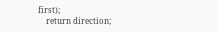first);
    return direction;